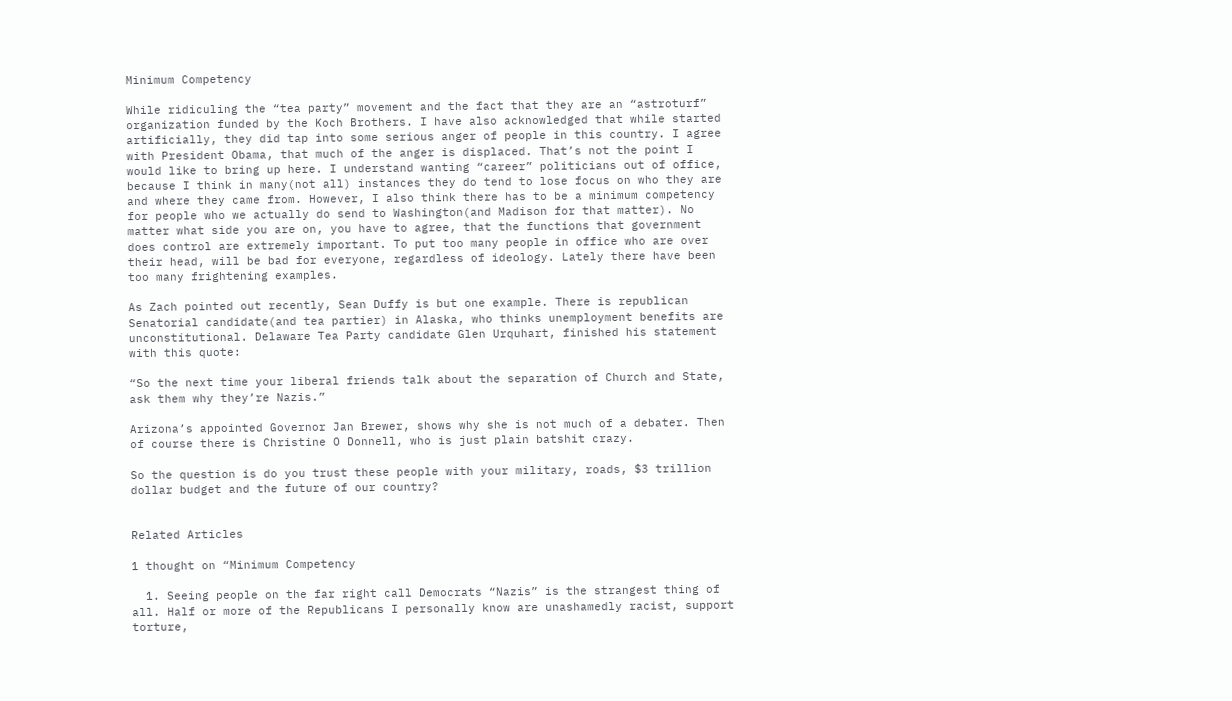Minimum Competency

While ridiculing the “tea party” movement and the fact that they are an “astroturf” organization funded by the Koch Brothers. I have also acknowledged that while started artificially, they did tap into some serious anger of people in this country. I agree with President Obama, that much of the anger is displaced. That’s not the point I would like to bring up here. I understand wanting “career” politicians out of office, because I think in many(not all) instances they do tend to lose focus on who they are and where they came from. However, I also think there has to be a minimum competency for people who we actually do send to Washington(and Madison for that matter). No matter what side you are on, you have to agree, that the functions that government does control are extremely important. To put too many people in office who are over their head, will be bad for everyone, regardless of ideology. Lately there have been too many frightening examples.

As Zach pointed out recently, Sean Duffy is but one example. There is republican Senatorial candidate(and tea partier) in Alaska, who thinks unemployment benefits are unconstitutional. Delaware Tea Party candidate Glen Urquhart, finished his statement with this quote:

“So the next time your liberal friends talk about the separation of Church and State, ask them why they’re Nazis.”

Arizona’s appointed Governor Jan Brewer, shows why she is not much of a debater. Then of course there is Christine O Donnell, who is just plain batshit crazy.

So the question is do you trust these people with your military, roads, $3 trillion dollar budget and the future of our country?


Related Articles

1 thought on “Minimum Competency

  1. Seeing people on the far right call Democrats “Nazis” is the strangest thing of all. Half or more of the Republicans I personally know are unashamedly racist, support torture,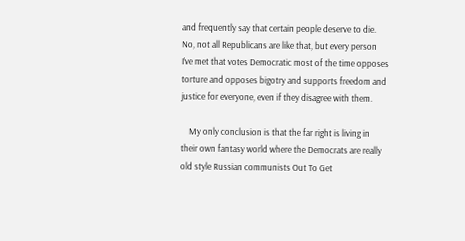and frequently say that certain people deserve to die. No, not all Republicans are like that, but every person I’ve met that votes Democratic most of the time opposes torture and opposes bigotry and supports freedom and justice for everyone, even if they disagree with them.

    My only conclusion is that the far right is living in their own fantasy world where the Democrats are really old style Russian communists Out To Get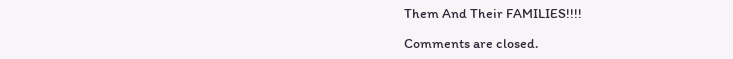Them And Their FAMILIES!!!!

Comments are closed.